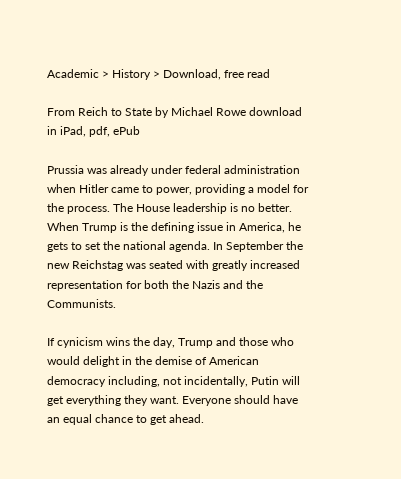Academic > History > Download, free read

From Reich to State by Michael Rowe download in iPad, pdf, ePub

Prussia was already under federal administration when Hitler came to power, providing a model for the process. The House leadership is no better. When Trump is the defining issue in America, he gets to set the national agenda. In September the new Reichstag was seated with greatly increased representation for both the Nazis and the Communists.

If cynicism wins the day, Trump and those who would delight in the demise of American democracy including, not incidentally, Putin will get everything they want. Everyone should have an equal chance to get ahead.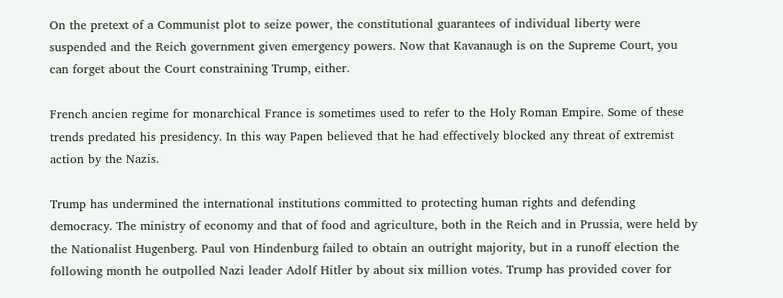On the pretext of a Communist plot to seize power, the constitutional guarantees of individual liberty were suspended and the Reich government given emergency powers. Now that Kavanaugh is on the Supreme Court, you can forget about the Court constraining Trump, either.

French ancien regime for monarchical France is sometimes used to refer to the Holy Roman Empire. Some of these trends predated his presidency. In this way Papen believed that he had effectively blocked any threat of extremist action by the Nazis.

Trump has undermined the international institutions committed to protecting human rights and defending democracy. The ministry of economy and that of food and agriculture, both in the Reich and in Prussia, were held by the Nationalist Hugenberg. Paul von Hindenburg failed to obtain an outright majority, but in a runoff election the following month he outpolled Nazi leader Adolf Hitler by about six million votes. Trump has provided cover for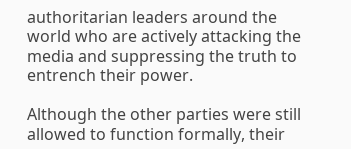authoritarian leaders around the world who are actively attacking the media and suppressing the truth to entrench their power.

Although the other parties were still allowed to function formally, their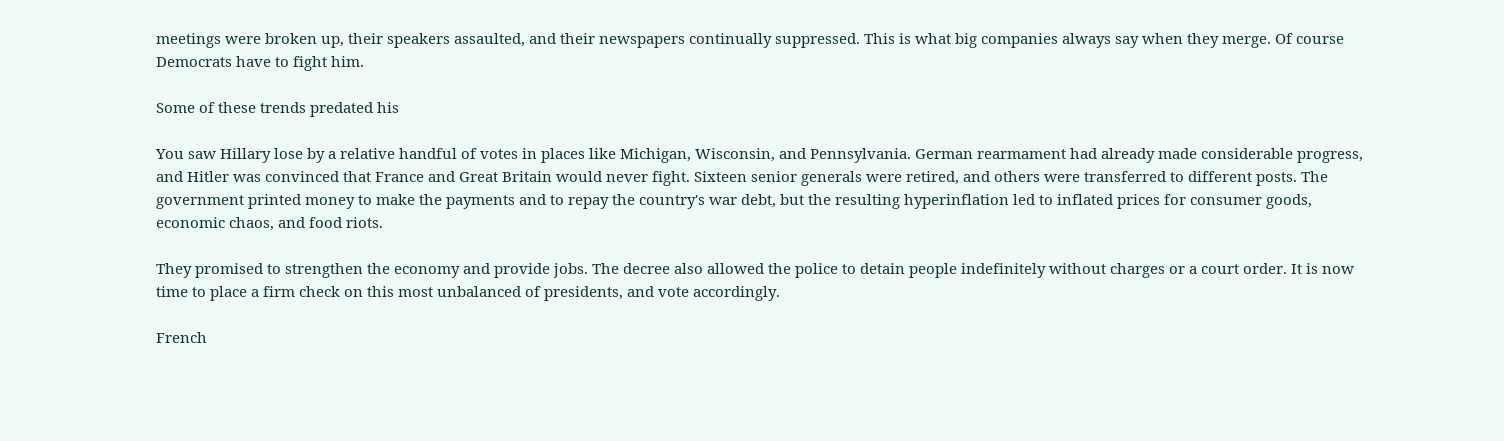meetings were broken up, their speakers assaulted, and their newspapers continually suppressed. This is what big companies always say when they merge. Of course Democrats have to fight him.

Some of these trends predated his

You saw Hillary lose by a relative handful of votes in places like Michigan, Wisconsin, and Pennsylvania. German rearmament had already made considerable progress, and Hitler was convinced that France and Great Britain would never fight. Sixteen senior generals were retired, and others were transferred to different posts. The government printed money to make the payments and to repay the country's war debt, but the resulting hyperinflation led to inflated prices for consumer goods, economic chaos, and food riots.

They promised to strengthen the economy and provide jobs. The decree also allowed the police to detain people indefinitely without charges or a court order. It is now time to place a firm check on this most unbalanced of presidents, and vote accordingly.

French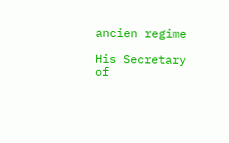ancien regime

His Secretary of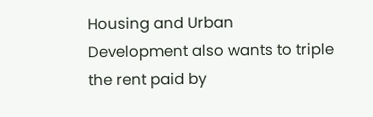Housing and Urban Development also wants to triple the rent paid by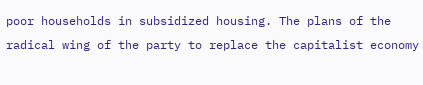poor households in subsidized housing. The plans of the radical wing of the party to replace the capitalist economy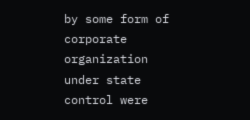by some form of corporate organization under state control were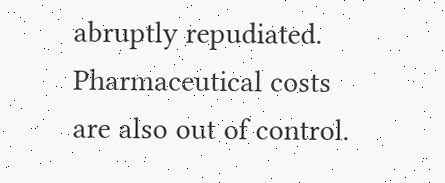abruptly repudiated. Pharmaceutical costs are also out of control.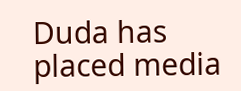Duda has placed media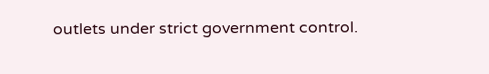outlets under strict government control.